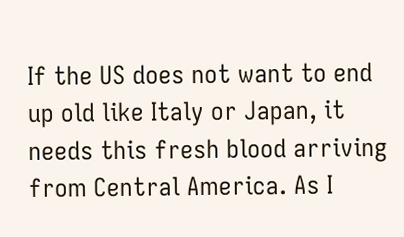If the US does not want to end up old like Italy or Japan, it needs this fresh blood arriving from Central America. As I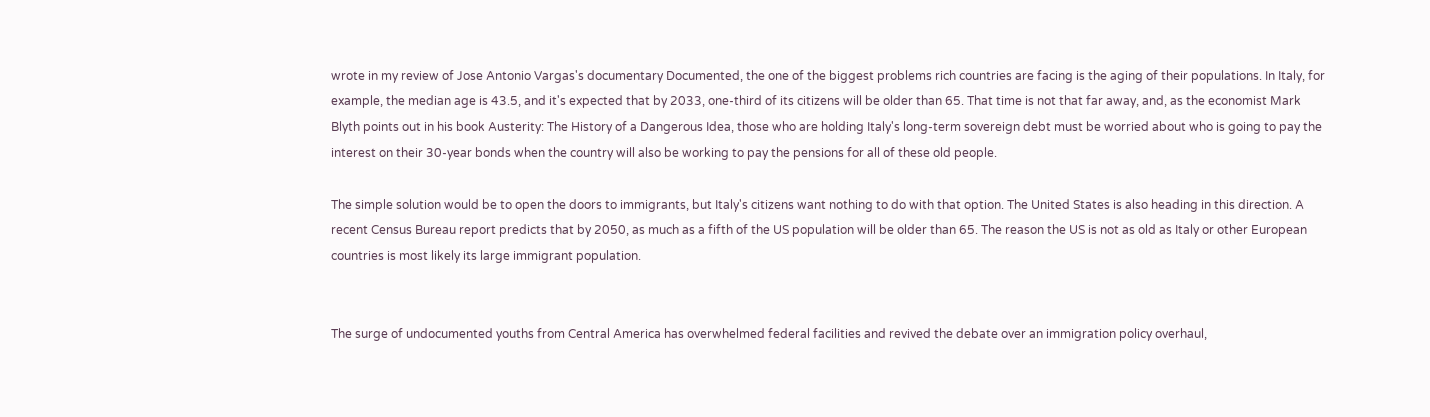wrote in my review of Jose Antonio Vargas's documentary Documented, the one of the biggest problems rich countries are facing is the aging of their populations. In Italy, for example, the median age is 43.5, and it's expected that by 2033, one-third of its citizens will be older than 65. That time is not that far away, and, as the economist Mark Blyth points out in his book Austerity: The History of a Dangerous Idea, those who are holding Italy's long-term sovereign debt must be worried about who is going to pay the interest on their 30-year bonds when the country will also be working to pay the pensions for all of these old people.

The simple solution would be to open the doors to immigrants, but Italy's citizens want nothing to do with that option. The United States is also heading in this direction. A recent Census Bureau report predicts that by 2050, as much as a fifth of the US population will be older than 65. The reason the US is not as old as Italy or other European countries is most likely its large immigrant population.


The surge of undocumented youths from Central America has overwhelmed federal facilities and revived the debate over an immigration policy overhaul,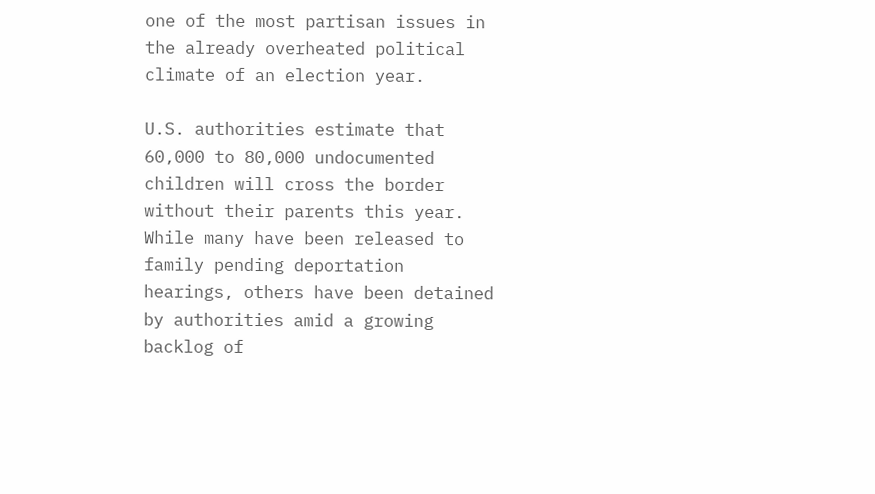one of the most partisan issues in the already overheated political climate of an election year.

U.S. authorities estimate that 60,000 to 80,000 undocumented children will cross the border without their parents this year. While many have been released to family pending deportation hearings, others have been detained by authorities amid a growing backlog of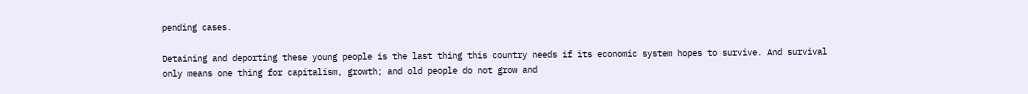pending cases.

Detaining and deporting these young people is the last thing this country needs if its economic system hopes to survive. And survival only means one thing for capitalism, growth; and old people do not grow and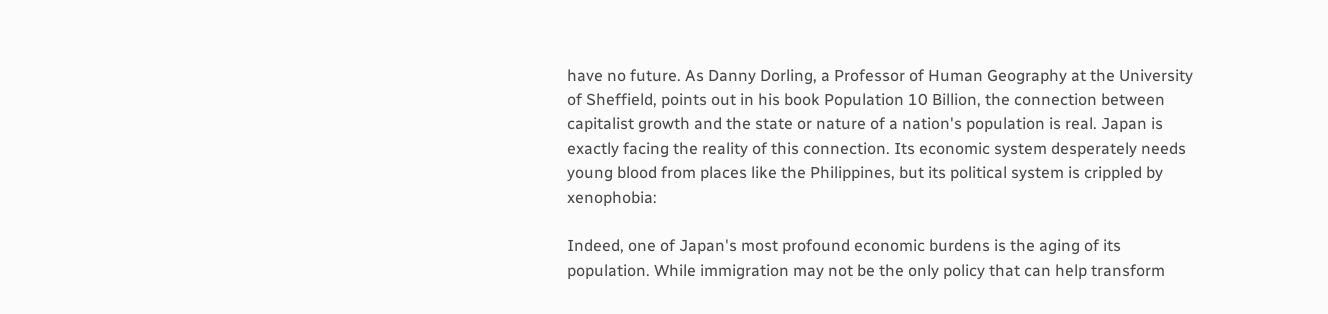have no future. As Danny Dorling, a Professor of Human Geography at the University of Sheffield, points out in his book Population 10 Billion, the connection between capitalist growth and the state or nature of a nation's population is real. Japan is exactly facing the reality of this connection. Its economic system desperately needs young blood from places like the Philippines, but its political system is crippled by xenophobia:

Indeed, one of Japan's most profound economic burdens is the aging of its population. While immigration may not be the only policy that can help transform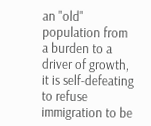an "old" population from a burden to a driver of growth, it is self-defeating to refuse immigration to be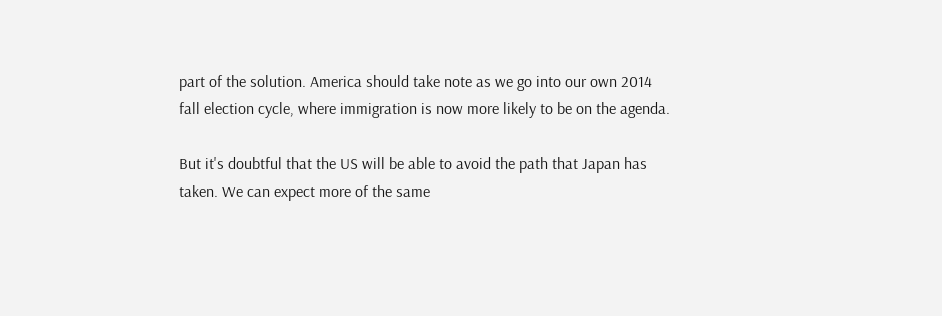part of the solution. America should take note as we go into our own 2014 fall election cycle, where immigration is now more likely to be on the agenda.

But it's doubtful that the US will be able to avoid the path that Japan has taken. We can expect more of the same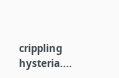crippling hysteria....